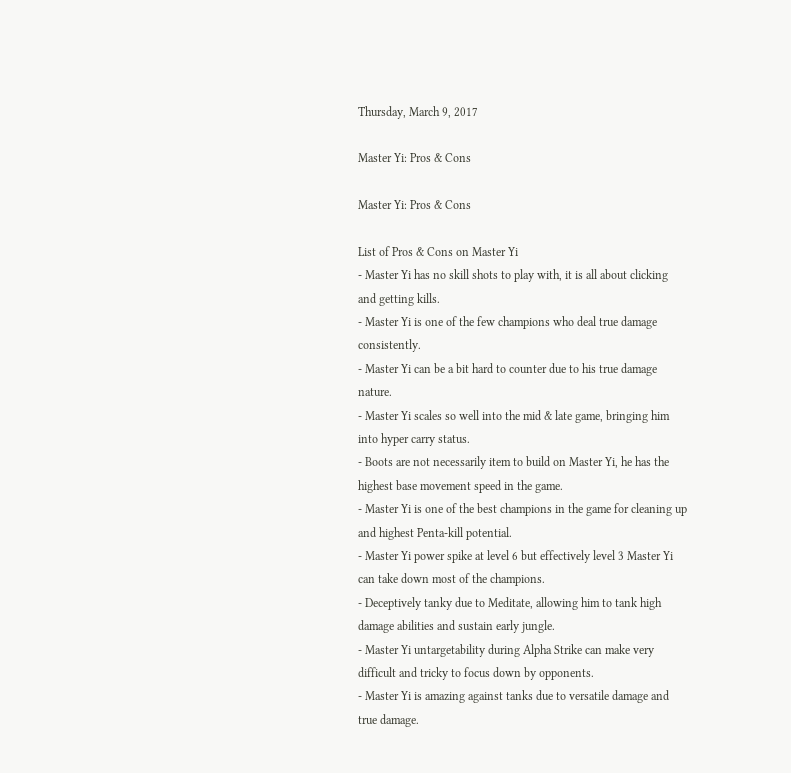Thursday, March 9, 2017

Master Yi: Pros & Cons

Master Yi: Pros & Cons

List of Pros & Cons on Master Yi
- Master Yi has no skill shots to play with, it is all about clicking and getting kills.
- Master Yi is one of the few champions who deal true damage consistently.
- Master Yi can be a bit hard to counter due to his true damage nature.
- Master Yi scales so well into the mid & late game, bringing him into hyper carry status.
- Boots are not necessarily item to build on Master Yi, he has the highest base movement speed in the game.
- Master Yi is one of the best champions in the game for cleaning up and highest Penta-kill potential.
- Master Yi power spike at level 6 but effectively level 3 Master Yi can take down most of the champions.
- Deceptively tanky due to Meditate, allowing him to tank high damage abilities and sustain early jungle.
- Master Yi untargetability during Alpha Strike can make very difficult and tricky to focus down by opponents.
- Master Yi is amazing against tanks due to versatile damage and true damage.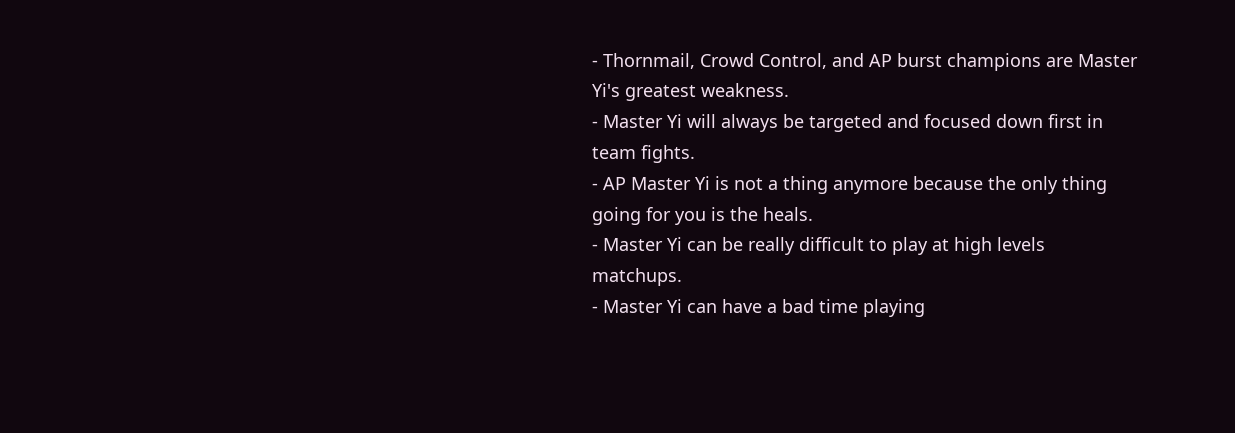- Thornmail, Crowd Control, and AP burst champions are Master Yi's greatest weakness.
- Master Yi will always be targeted and focused down first in team fights.
- AP Master Yi is not a thing anymore because the only thing going for you is the heals.
- Master Yi can be really difficult to play at high levels matchups.
- Master Yi can have a bad time playing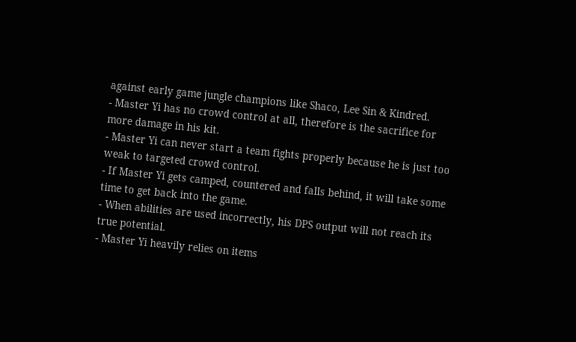against early game jungle champions like Shaco, Lee Sin & Kindred.
- Master Yi has no crowd control at all, therefore is the sacrifice for more damage in his kit.
- Master Yi can never start a team fights properly because he is just too weak to targeted crowd control.
- If Master Yi gets camped, countered and falls behind, it will take some time to get back into the game.
- When abilities are used incorrectly, his DPS output will not reach its true potential.
- Master Yi heavily relies on items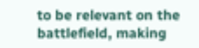to be relevant on the battlefield, making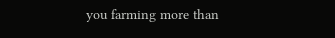you farming more than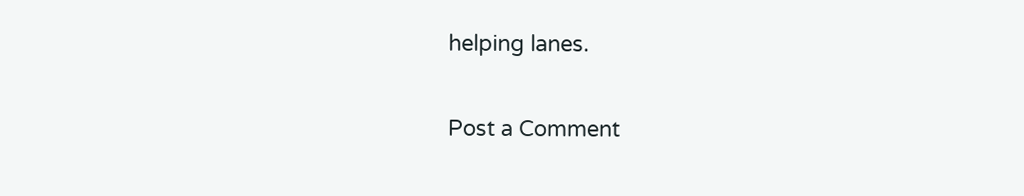helping lanes.


Post a Comment